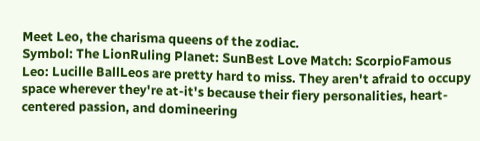Meet Leo, the charisma queens of the zodiac.
Symbol: The LionRuling Planet: SunBest Love Match: ScorpioFamous Leo: Lucille BallLeos are pretty hard to miss. They aren't afraid to occupy space wherever they're at-it's because their fiery personalities, heart-centered passion, and domineering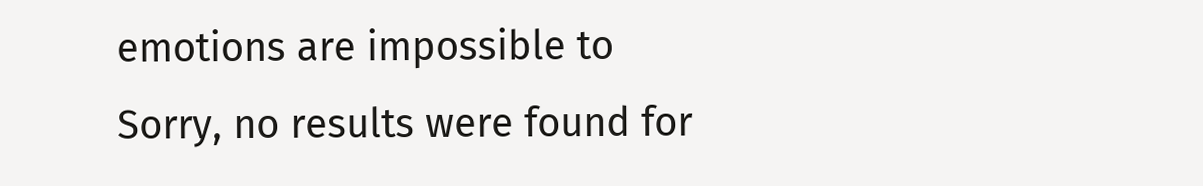emotions are impossible to
Sorry, no results were found for